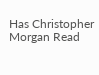Has Christopher Morgan Read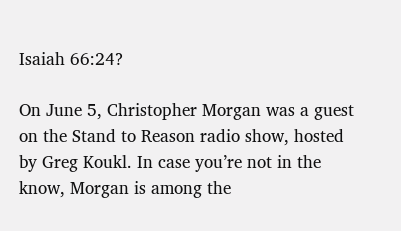Isaiah 66:24?

On June 5, Christopher Morgan was a guest on the Stand to Reason radio show, hosted by Greg Koukl. In case you’re not in the know, Morgan is among the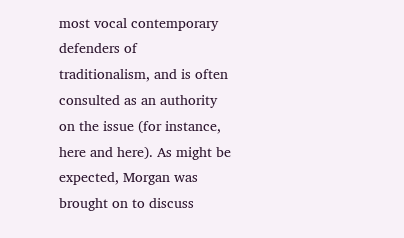most vocal contemporary defenders of traditionalism, and is often consulted as an authority on the issue (for instance, here and here). As might be expected, Morgan was brought on to discuss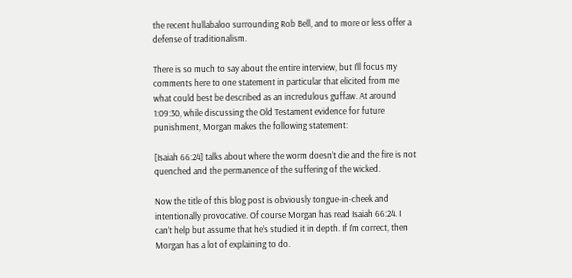the recent hullabaloo surrounding Rob Bell, and to more or less offer a defense of traditionalism.

There is so much to say about the entire interview, but I’ll focus my comments here to one statement in particular that elicited from me what could best be described as an incredulous guffaw. At around 1:09:30, while discussing the Old Testament evidence for future punishment, Morgan makes the following statement:

[Isaiah 66:24] talks about where the worm doesn’t die and the fire is not quenched and the permanence of the suffering of the wicked.

Now the title of this blog post is obviously tongue-in-cheek and intentionally provocative. Of course Morgan has read Isaiah 66:24. I can’t help but assume that he’s studied it in depth. If I’m correct, then Morgan has a lot of explaining to do.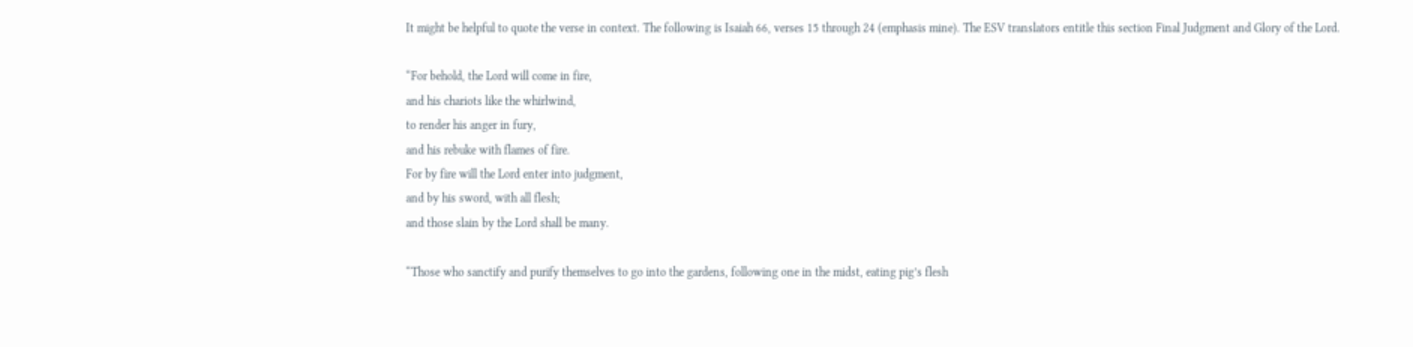It might be helpful to quote the verse in context. The following is Isaiah 66, verses 15 through 24 (emphasis mine). The ESV translators entitle this section Final Judgment and Glory of the Lord.

“For behold, the Lord will come in fire,
and his chariots like the whirlwind,
to render his anger in fury,
and his rebuke with flames of fire.
For by fire will the Lord enter into judgment,
and by his sword, with all flesh;
and those slain by the Lord shall be many.

“Those who sanctify and purify themselves to go into the gardens, following one in the midst, eating pig’s flesh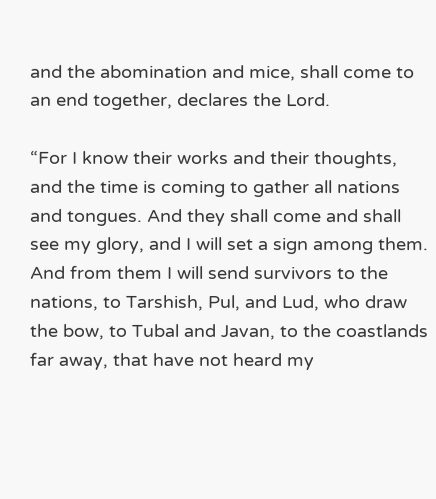and the abomination and mice, shall come to an end together, declares the Lord.

“For I know their works and their thoughts, and the time is coming to gather all nations and tongues. And they shall come and shall see my glory, and I will set a sign among them. And from them I will send survivors to the nations, to Tarshish, Pul, and Lud, who draw the bow, to Tubal and Javan, to the coastlands far away, that have not heard my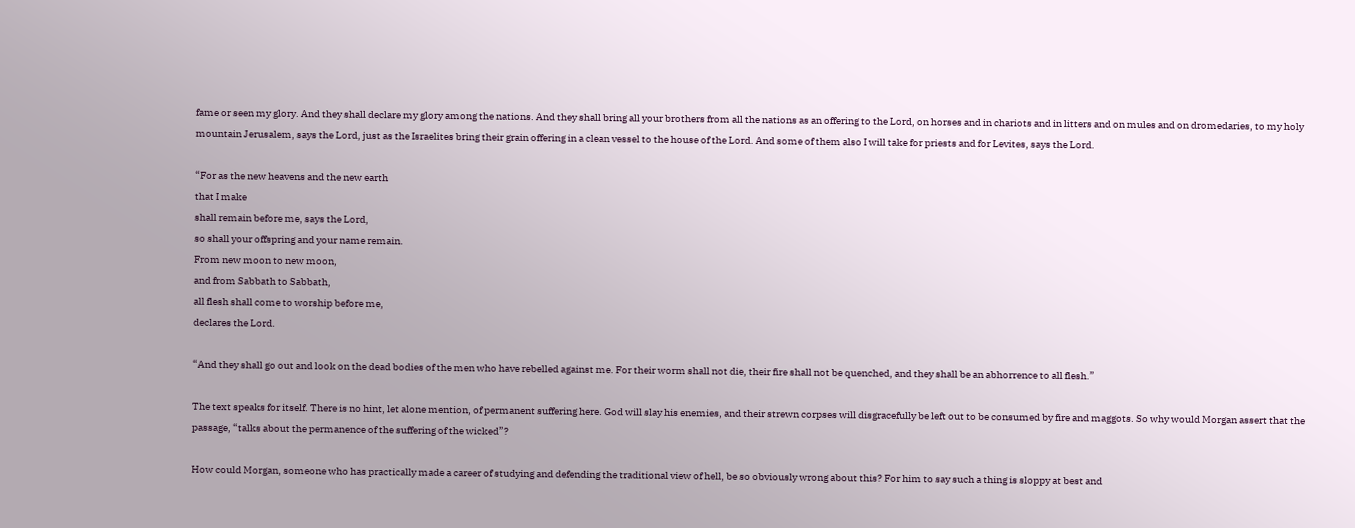fame or seen my glory. And they shall declare my glory among the nations. And they shall bring all your brothers from all the nations as an offering to the Lord, on horses and in chariots and in litters and on mules and on dromedaries, to my holy mountain Jerusalem, says the Lord, just as the Israelites bring their grain offering in a clean vessel to the house of the Lord. And some of them also I will take for priests and for Levites, says the Lord.

“For as the new heavens and the new earth
that I make
shall remain before me, says the Lord,
so shall your offspring and your name remain.
From new moon to new moon,
and from Sabbath to Sabbath,
all flesh shall come to worship before me,
declares the Lord.

“And they shall go out and look on the dead bodies of the men who have rebelled against me. For their worm shall not die, their fire shall not be quenched, and they shall be an abhorrence to all flesh.”

The text speaks for itself. There is no hint, let alone mention, of permanent suffering here. God will slay his enemies, and their strewn corpses will disgracefully be left out to be consumed by fire and maggots. So why would Morgan assert that the passage, “talks about the permanence of the suffering of the wicked”?

How could Morgan, someone who has practically made a career of studying and defending the traditional view of hell, be so obviously wrong about this? For him to say such a thing is sloppy at best and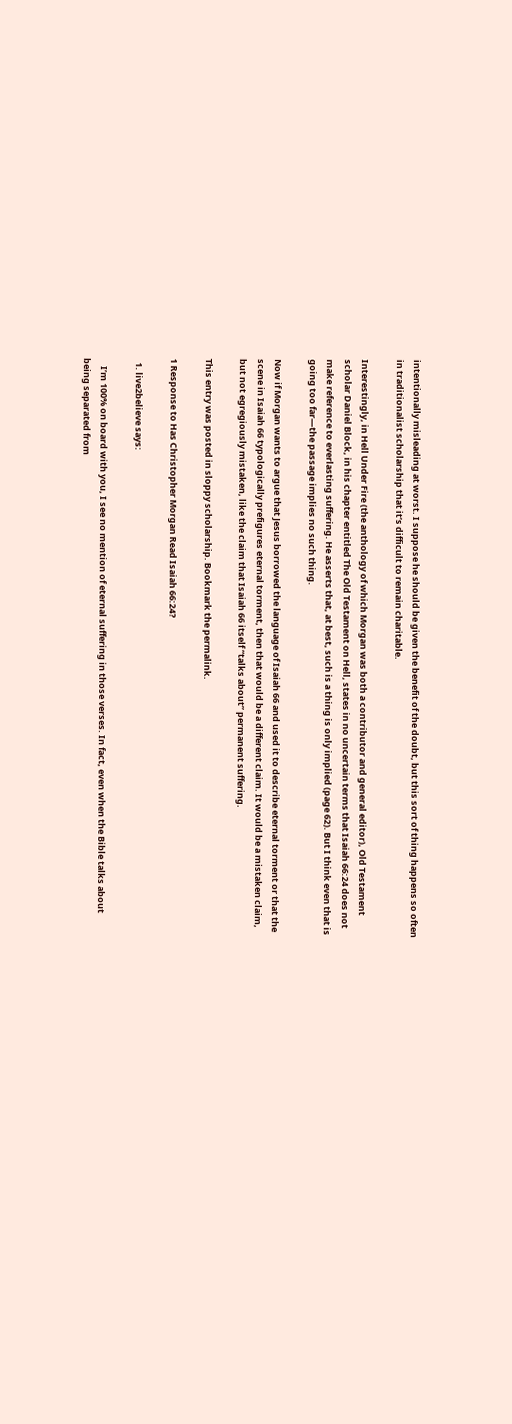intentionally misleading at worst. I suppose he should be given the benefit of the doubt, but this sort of thing happens so often in traditionalist scholarship that it’s difficult to remain charitable.

Interestingly, in Hell Under Fire (the anthology of which Morgan was both a contributor and general editor), Old Testament scholar Daniel Block, in his chapter entitled The Old Testament on Hell, states in no uncertain terms that Isaiah 66:24 does not make reference to everlasting suffering. He asserts that, at best, such is a thing is only implied (page 62). But I think even that is going too far—the passage implies no such thing.

Now if Morgan wants to argue that Jesus borrowed the language of Isaiah 66 and used it to describe eternal torment or that the scene in Isaiah 66 typologically prefigures eternal torment, then that would be a different claim. It would be a mistaken claim, but not egregiously mistaken, like the claim that Isaiah 66 itself “talks about” permanent suffering.

This entry was posted in sloppy scholarship. Bookmark the permalink.

1 Response to Has Christopher Morgan Read Isaiah 66:24?

  1. live2believe says:

    I’m 100% on board with you, I see no mention of eternal suffering in those verses. In fact, even when the Bible talks about being separated from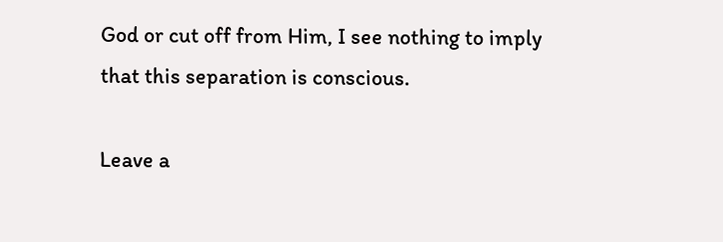God or cut off from Him, I see nothing to imply that this separation is conscious.

Leave a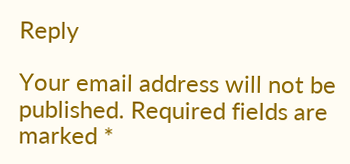Reply

Your email address will not be published. Required fields are marked *